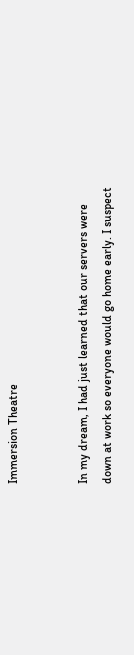Immersion Theatre


In my dream, I had just learned that our servers were down at work so everyone would go home early. I suspect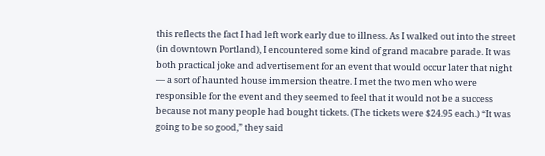this reflects the fact I had left work early due to illness. As I walked out into the street (in downtown Portland), I encountered some kind of grand macabre parade. It was both practical joke and advertisement for an event that would occur later that night — a sort of haunted house immersion theatre. I met the two men who were responsible for the event and they seemed to feel that it would not be a success because not many people had bought tickets. (The tickets were $24.95 each.) “It was going to be so good,” they said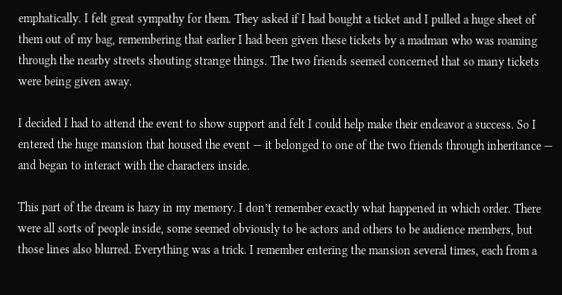emphatically. I felt great sympathy for them. They asked if I had bought a ticket and I pulled a huge sheet of them out of my bag, remembering that earlier I had been given these tickets by a madman who was roaming through the nearby streets shouting strange things. The two friends seemed concerned that so many tickets were being given away.

I decided I had to attend the event to show support and felt I could help make their endeavor a success. So I entered the huge mansion that housed the event — it belonged to one of the two friends through inheritance — and began to interact with the characters inside.

This part of the dream is hazy in my memory. I don’t remember exactly what happened in which order. There were all sorts of people inside, some seemed obviously to be actors and others to be audience members, but those lines also blurred. Everything was a trick. I remember entering the mansion several times, each from a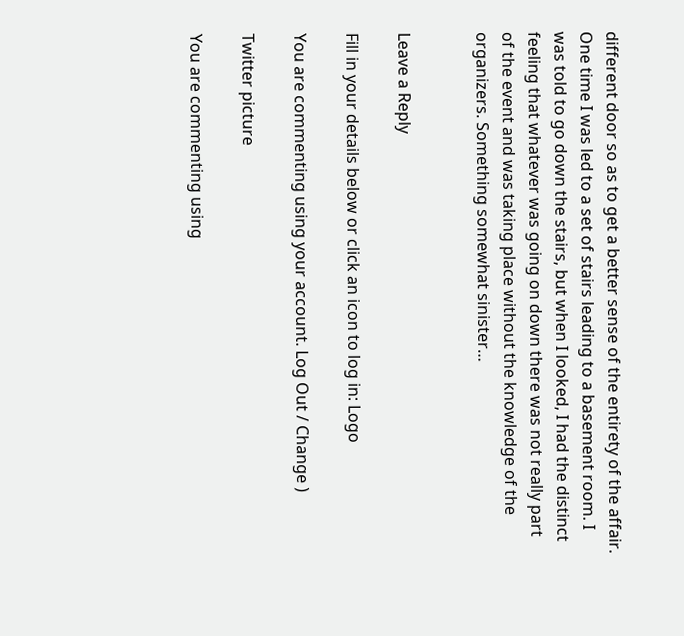different door so as to get a better sense of the entirety of the affair. One time I was led to a set of stairs leading to a basement room. I was told to go down the stairs, but when I looked, I had the distinct feeling that whatever was going on down there was not really part of the event and was taking place without the knowledge of the organizers. Something somewhat sinister…


Leave a Reply

Fill in your details below or click an icon to log in: Logo

You are commenting using your account. Log Out / Change )

Twitter picture

You are commenting using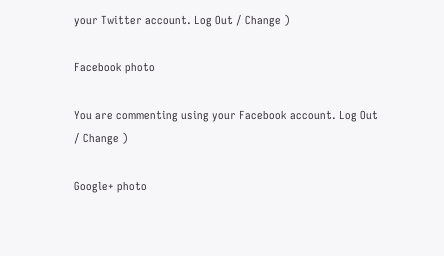your Twitter account. Log Out / Change )

Facebook photo

You are commenting using your Facebook account. Log Out / Change )

Google+ photo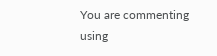You are commenting using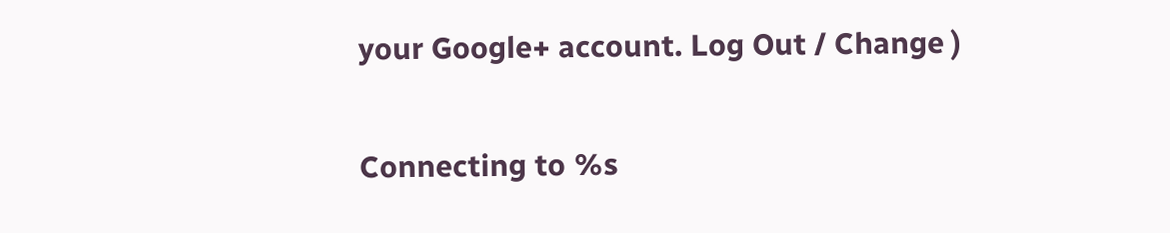your Google+ account. Log Out / Change )

Connecting to %s